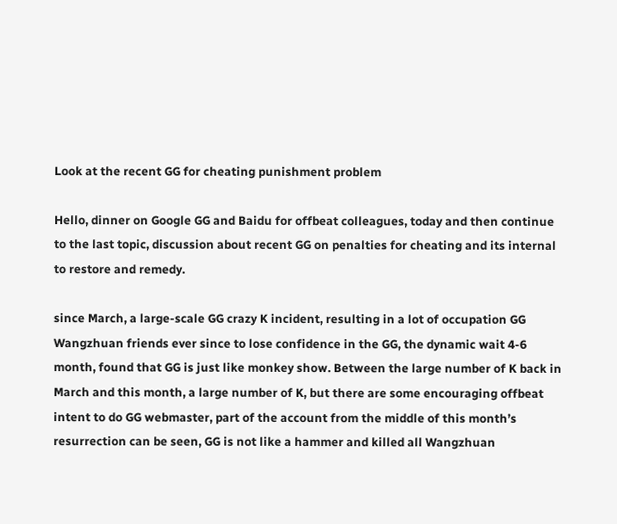Look at the recent GG for cheating punishment problem

Hello, dinner on Google GG and Baidu for offbeat colleagues, today and then continue to the last topic, discussion about recent GG on penalties for cheating and its internal to restore and remedy.

since March, a large-scale GG crazy K incident, resulting in a lot of occupation GG Wangzhuan friends ever since to lose confidence in the GG, the dynamic wait 4-6 month, found that GG is just like monkey show. Between the large number of K back in March and this month, a large number of K, but there are some encouraging offbeat intent to do GG webmaster, part of the account from the middle of this month’s resurrection can be seen, GG is not like a hammer and killed all Wangzhuan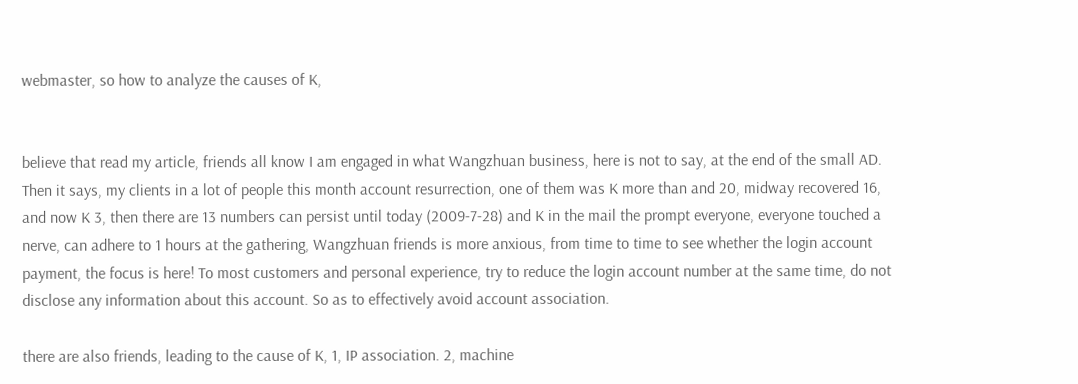webmaster, so how to analyze the causes of K,


believe that read my article, friends all know I am engaged in what Wangzhuan business, here is not to say, at the end of the small AD. Then it says, my clients in a lot of people this month account resurrection, one of them was K more than and 20, midway recovered 16, and now K 3, then there are 13 numbers can persist until today (2009-7-28) and K in the mail the prompt everyone, everyone touched a nerve, can adhere to 1 hours at the gathering, Wangzhuan friends is more anxious, from time to time to see whether the login account payment, the focus is here! To most customers and personal experience, try to reduce the login account number at the same time, do not disclose any information about this account. So as to effectively avoid account association.

there are also friends, leading to the cause of K, 1, IP association. 2, machine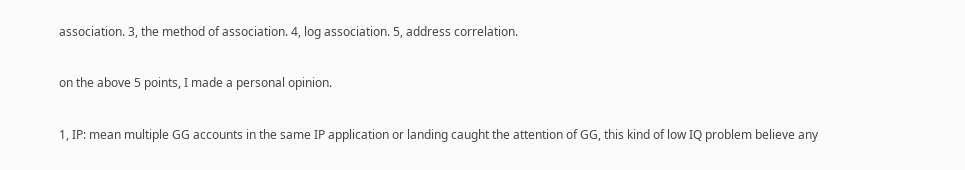association. 3, the method of association. 4, log association. 5, address correlation.

on the above 5 points, I made a personal opinion.

1, IP: mean multiple GG accounts in the same IP application or landing caught the attention of GG, this kind of low IQ problem believe any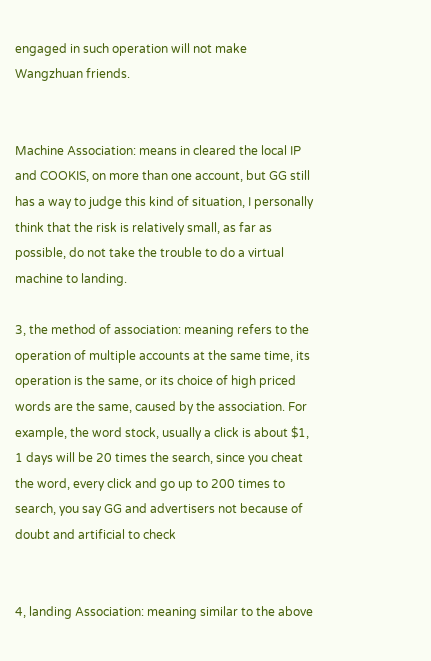engaged in such operation will not make Wangzhuan friends.


Machine Association: means in cleared the local IP and COOKIS, on more than one account, but GG still has a way to judge this kind of situation, I personally think that the risk is relatively small, as far as possible, do not take the trouble to do a virtual machine to landing.

3, the method of association: meaning refers to the operation of multiple accounts at the same time, its operation is the same, or its choice of high priced words are the same, caused by the association. For example, the word stock, usually a click is about $1, 1 days will be 20 times the search, since you cheat the word, every click and go up to 200 times to search, you say GG and advertisers not because of doubt and artificial to check


4, landing Association: meaning similar to the above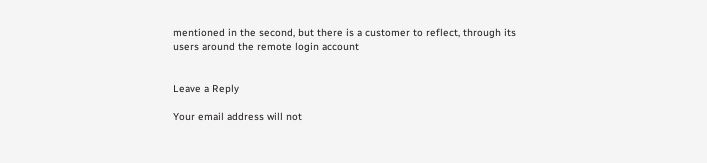mentioned in the second, but there is a customer to reflect, through its users around the remote login account


Leave a Reply

Your email address will not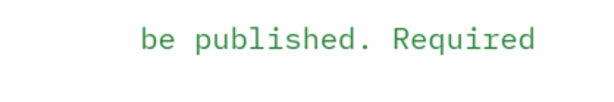be published. Required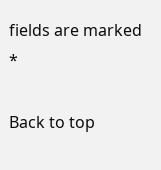fields are marked *

Back to top